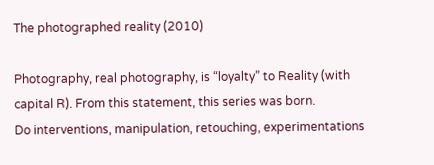The photographed reality (2010)

Photography, real photography, is “loyalty” to Reality (with capital R). From this statement, this series was born.
Do interventions, manipulation, retouching, experimentations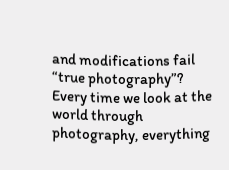and modifications fail “true photography”?
Every time we look at the world through photography, everything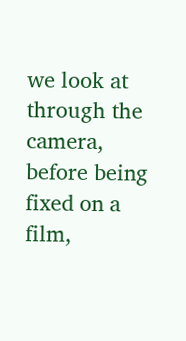we look at through the camera, before being fixed on a film,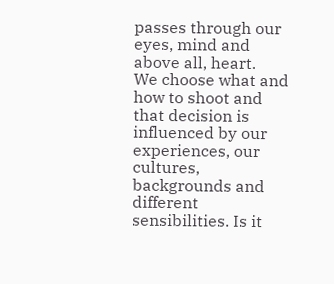passes through our eyes, mind and above all, heart.
We choose what and how to shoot and that decision is influenced by our experiences, our cultures, backgrounds and different sensibilities. Is it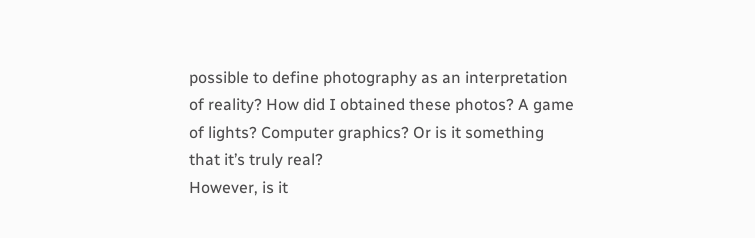possible to define photography as an interpretation of reality? How did I obtained these photos? A game of lights? Computer graphics? Or is it something that it’s truly real?
However, is it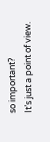so important?
It’s just a point of view.